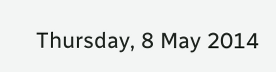Thursday, 8 May 2014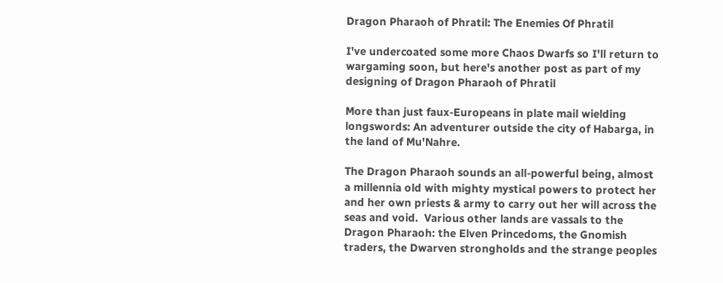Dragon Pharaoh of Phratil: The Enemies Of Phratil

I've undercoated some more Chaos Dwarfs so I'll return to wargaming soon, but here's another post as part of my designing of Dragon Pharaoh of Phratil

More than just faux-Europeans in plate mail wielding longswords: An adventurer outside the city of Habarga, in the land of Mu'Nahre.

The Dragon Pharaoh sounds an all-powerful being, almost a millennia old with mighty mystical powers to protect her and her own priests & army to carry out her will across the seas and void.  Various other lands are vassals to the Dragon Pharaoh: the Elven Princedoms, the Gnomish traders, the Dwarven strongholds and the strange peoples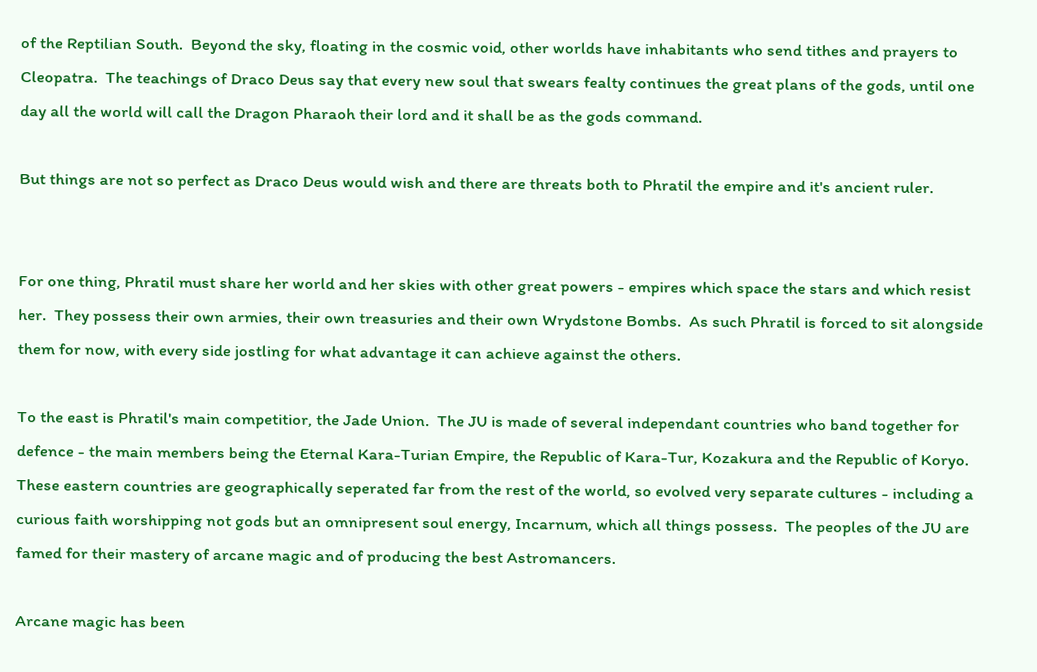of the Reptilian South.  Beyond the sky, floating in the cosmic void, other worlds have inhabitants who send tithes and prayers to Cleopatra.  The teachings of Draco Deus say that every new soul that swears fealty continues the great plans of the gods, until one day all the world will call the Dragon Pharaoh their lord and it shall be as the gods command.

But things are not so perfect as Draco Deus would wish and there are threats both to Phratil the empire and it's ancient ruler.


For one thing, Phratil must share her world and her skies with other great powers - empires which space the stars and which resist her.  They possess their own armies, their own treasuries and their own Wrydstone Bombs.  As such Phratil is forced to sit alongside them for now, with every side jostling for what advantage it can achieve against the others.

To the east is Phratil's main competitior, the Jade Union.  The JU is made of several independant countries who band together for defence - the main members being the Eternal Kara-Turian Empire, the Republic of Kara-Tur, Kozakura and the Republic of Koryo.  These eastern countries are geographically seperated far from the rest of the world, so evolved very separate cultures - including a curious faith worshipping not gods but an omnipresent soul energy, Incarnum, which all things possess.  The peoples of the JU are famed for their mastery of arcane magic and of producing the best Astromancers.

Arcane magic has been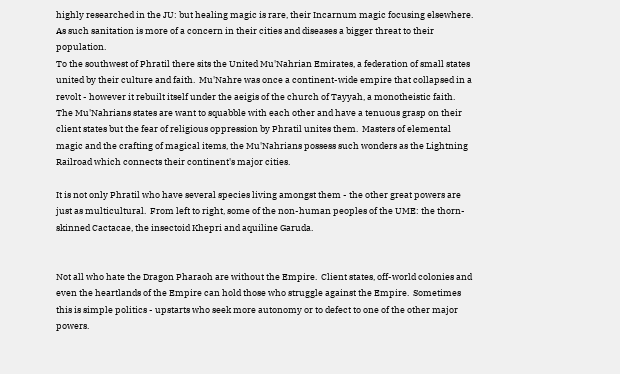highly researched in the JU: but healing magic is rare, their Incarnum magic focusing elsewhere.  As such sanitation is more of a concern in their cities and diseases a bigger threat to their population.
To the southwest of Phratil there sits the United Mu'Nahrian Emirates, a federation of small states united by their culture and faith.  Mu'Nahre was once a continent-wide empire that collapsed in a revolt - however it rebuilt itself under the aeigis of the church of Tayyah, a monotheistic faith.  The Mu'Nahrians states are want to squabble with each other and have a tenuous grasp on their client states but the fear of religious oppression by Phratil unites them.  Masters of elemental magic and the crafting of magical items, the Mu'Nahrians possess such wonders as the Lightning Railroad which connects their continent's major cities.

It is not only Phratil who have several species living amongst them - the other great powers are just as multicultural.  From left to right, some of the non-human peoples of the UME: the thorn-skinned Cactacae, the insectoid Khepri and aquiline Garuda.


Not all who hate the Dragon Pharaoh are without the Empire.  Client states, off-world colonies and even the heartlands of the Empire can hold those who struggle against the Empire.  Sometimes this is simple politics - upstarts who seek more autonomy or to defect to one of the other major powers.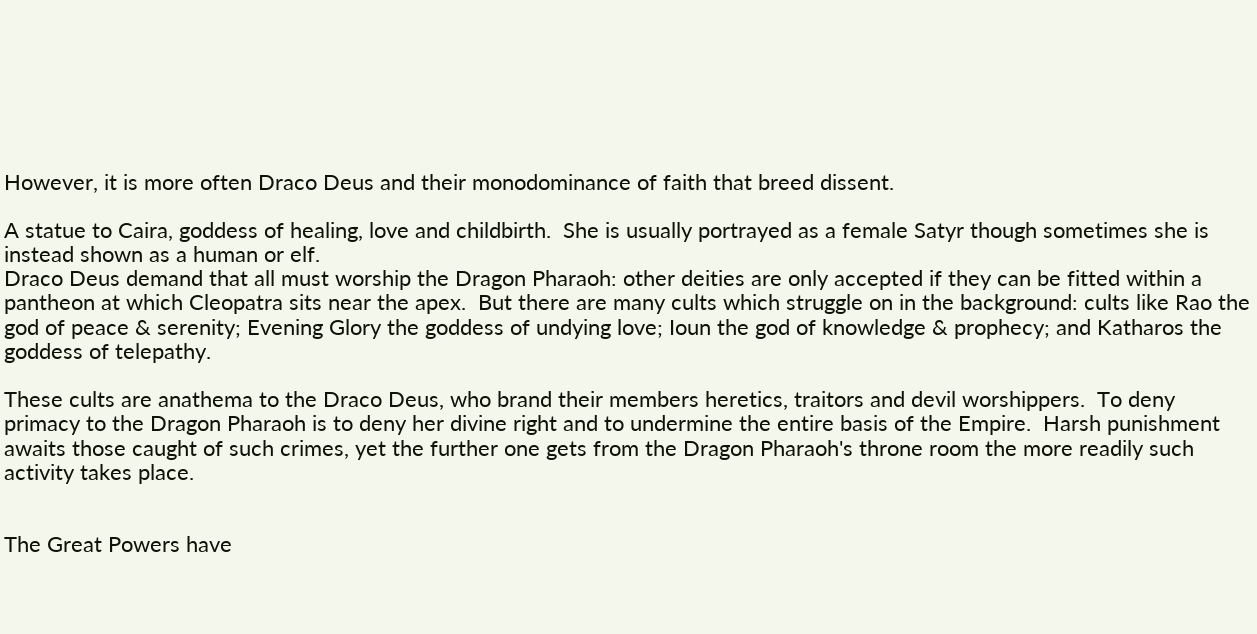However, it is more often Draco Deus and their monodominance of faith that breed dissent.

A statue to Caira, goddess of healing, love and childbirth.  She is usually portrayed as a female Satyr though sometimes she is instead shown as a human or elf.
Draco Deus demand that all must worship the Dragon Pharaoh: other deities are only accepted if they can be fitted within a pantheon at which Cleopatra sits near the apex.  But there are many cults which struggle on in the background: cults like Rao the god of peace & serenity; Evening Glory the goddess of undying love; Ioun the god of knowledge & prophecy; and Katharos the goddess of telepathy.

These cults are anathema to the Draco Deus, who brand their members heretics, traitors and devil worshippers.  To deny primacy to the Dragon Pharaoh is to deny her divine right and to undermine the entire basis of the Empire.  Harsh punishment awaits those caught of such crimes, yet the further one gets from the Dragon Pharaoh's throne room the more readily such activity takes place.


The Great Powers have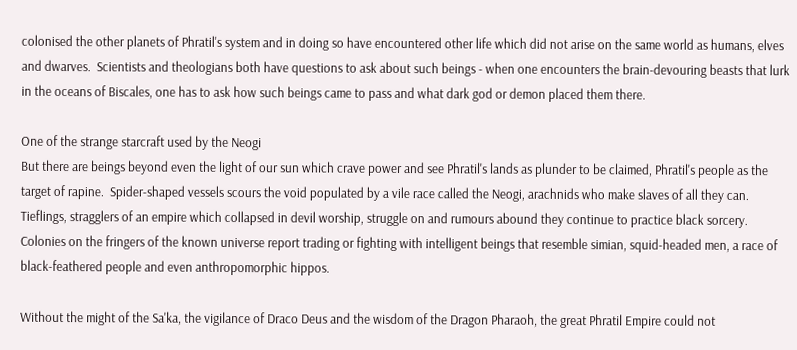colonised the other planets of Phratil's system and in doing so have encountered other life which did not arise on the same world as humans, elves and dwarves.  Scientists and theologians both have questions to ask about such beings - when one encounters the brain-devouring beasts that lurk in the oceans of Biscales, one has to ask how such beings came to pass and what dark god or demon placed them there.

One of the strange starcraft used by the Neogi
But there are beings beyond even the light of our sun which crave power and see Phratil's lands as plunder to be claimed, Phratil's people as the target of rapine.  Spider-shaped vessels scours the void populated by a vile race called the Neogi, arachnids who make slaves of all they can.  Tieflings, stragglers of an empire which collapsed in devil worship, struggle on and rumours abound they continue to practice black sorcery.  Colonies on the fringers of the known universe report trading or fighting with intelligent beings that resemble simian, squid-headed men, a race of black-feathered people and even anthropomorphic hippos.

Without the might of the Sa'ka, the vigilance of Draco Deus and the wisdom of the Dragon Pharaoh, the great Phratil Empire could not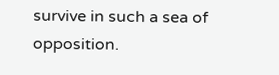survive in such a sea of opposition.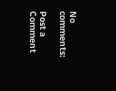No comments:

Post a Comment